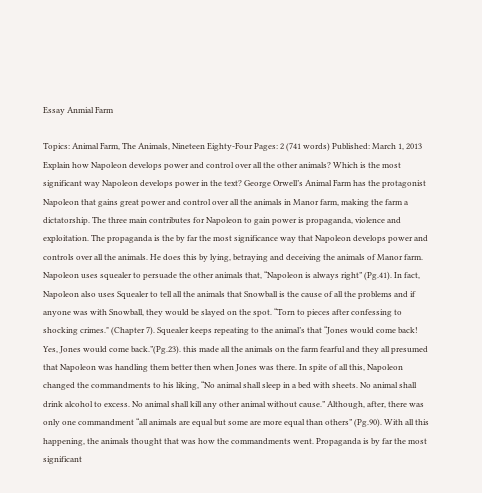Essay Anmial Farm

Topics: Animal Farm, The Animals, Nineteen Eighty-Four Pages: 2 (741 words) Published: March 1, 2013
Explain how Napoleon develops power and control over all the other animals? Which is the most significant way Napoleon develops power in the text? George Orwell’s Animal Farm has the protagonist Napoleon that gains great power and control over all the animals in Manor farm, making the farm a dictatorship. The three main contributes for Napoleon to gain power is propaganda, violence and exploitation. The propaganda is the by far the most significance way that Napoleon develops power and controls over all the animals. He does this by lying, betraying and deceiving the animals of Manor farm. Napoleon uses squealer to persuade the other animals that, “Napoleon is always right” (Pg.41). In fact, Napoleon also uses Squealer to tell all the animals that Snowball is the cause of all the problems and if anyone was with Snowball, they would be slayed on the spot. “Torn to pieces after confessing to shocking crimes." (Chapter 7). Squealer keeps repeating to the animal’s that “Jones would come back! Yes, Jones would come back.”(Pg.23). this made all the animals on the farm fearful and they all presumed that Napoleon was handling them better then when Jones was there. In spite of all this, Napoleon changed the commandments to his liking, “No animal shall sleep in a bed with sheets. No animal shall drink alcohol to excess. No animal shall kill any other animal without cause.” Although, after, there was only one commandment “all animals are equal but some are more equal than others” (Pg.90). With all this happening, the animals thought that was how the commandments went. Propaganda is by far the most significant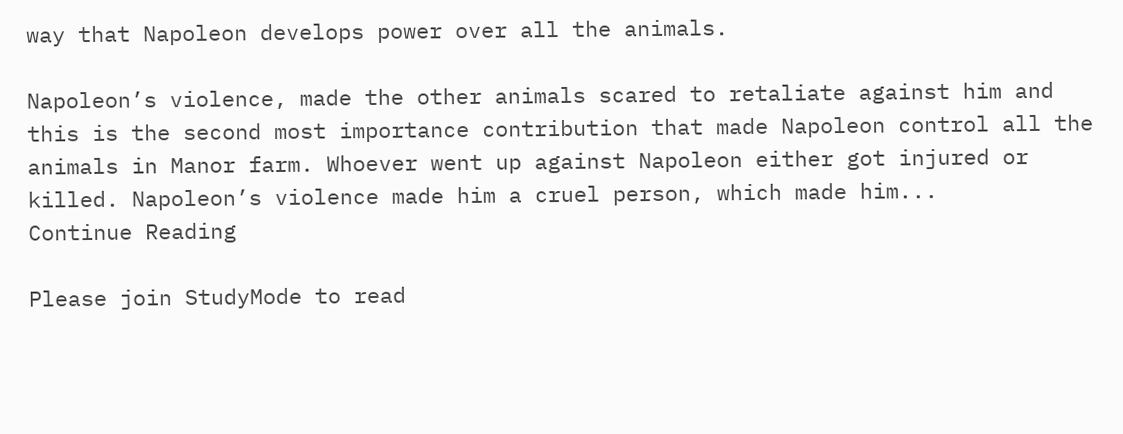way that Napoleon develops power over all the animals.

Napoleon’s violence, made the other animals scared to retaliate against him and this is the second most importance contribution that made Napoleon control all the animals in Manor farm. Whoever went up against Napoleon either got injured or killed. Napoleon’s violence made him a cruel person, which made him...
Continue Reading

Please join StudyMode to read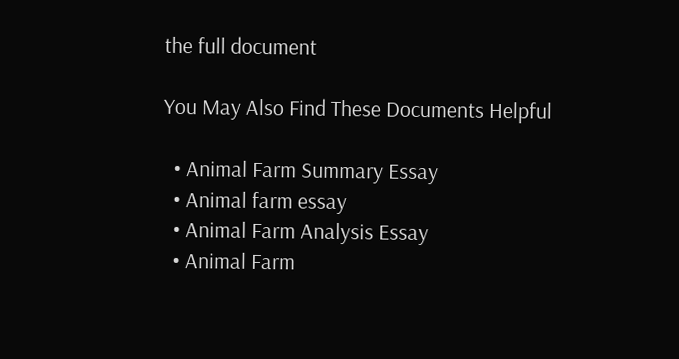the full document

You May Also Find These Documents Helpful

  • Animal Farm Summary Essay
  • Animal farm essay
  • Animal Farm Analysis Essay
  • Animal Farm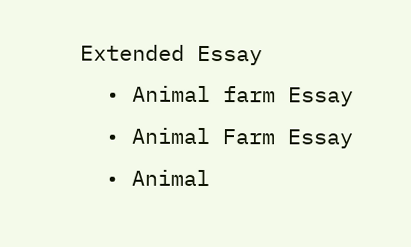Extended Essay
  • Animal farm Essay
  • Animal Farm Essay
  • Animal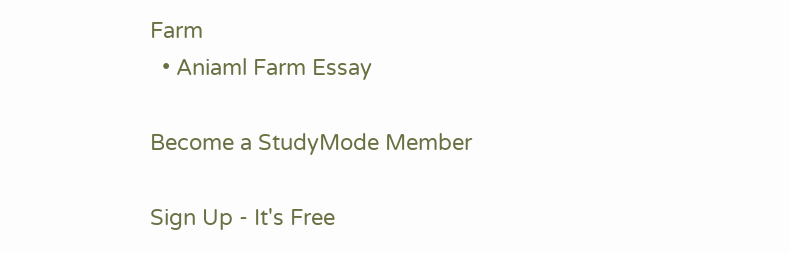Farm
  • Aniaml Farm Essay

Become a StudyMode Member

Sign Up - It's Free